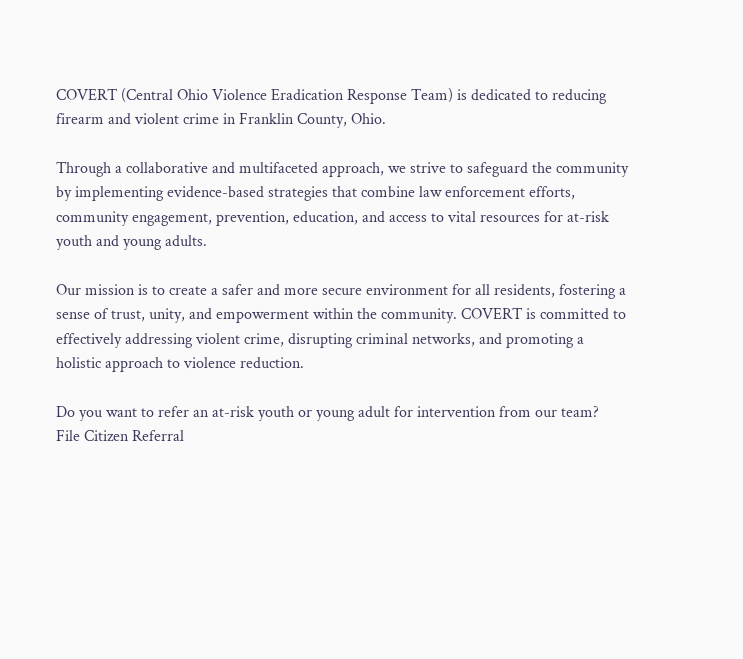COVERT (Central Ohio Violence Eradication Response Team) is dedicated to reducing firearm and violent crime in Franklin County, Ohio.

Through a collaborative and multifaceted approach, we strive to safeguard the community by implementing evidence-based strategies that combine law enforcement efforts, community engagement, prevention, education, and access to vital resources for at-risk youth and young adults.

Our mission is to create a safer and more secure environment for all residents, fostering a sense of trust, unity, and empowerment within the community. COVERT is committed to effectively addressing violent crime, disrupting criminal networks, and promoting a holistic approach to violence reduction.

Do you want to refer an at-risk youth or young adult for intervention from our team?
File Citizen Referral